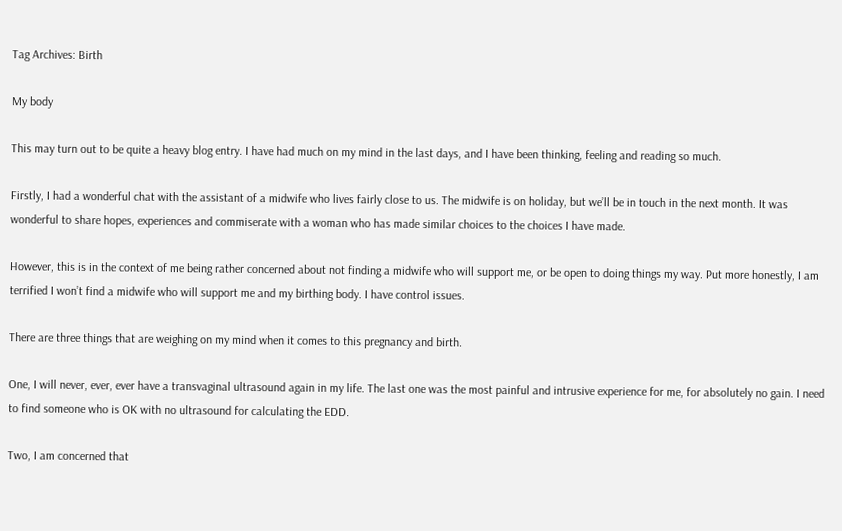Tag Archives: Birth

My body

This may turn out to be quite a heavy blog entry. I have had much on my mind in the last days, and I have been thinking, feeling and reading so much.

Firstly, I had a wonderful chat with the assistant of a midwife who lives fairly close to us. The midwife is on holiday, but we’ll be in touch in the next month. It was wonderful to share hopes, experiences and commiserate with a woman who has made similar choices to the choices I have made.

However, this is in the context of me being rather concerned about not finding a midwife who will support me, or be open to doing things my way. Put more honestly, I am terrified I won’t find a midwife who will support me and my birthing body. I have control issues.

There are three things that are weighing on my mind when it comes to this pregnancy and birth.

One, I will never, ever, ever have a transvaginal ultrasound again in my life. The last one was the most painful and intrusive experience for me, for absolutely no gain. I need to find someone who is OK with no ultrasound for calculating the EDD.

Two, I am concerned that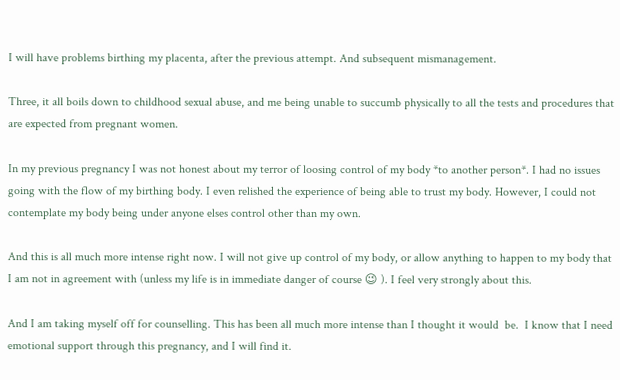I will have problems birthing my placenta, after the previous attempt. And subsequent mismanagement.

Three, it all boils down to childhood sexual abuse, and me being unable to succumb physically to all the tests and procedures that are expected from pregnant women.

In my previous pregnancy I was not honest about my terror of loosing control of my body *to another person*. I had no issues going with the flow of my birthing body. I even relished the experience of being able to trust my body. However, I could not contemplate my body being under anyone elses control other than my own.

And this is all much more intense right now. I will not give up control of my body, or allow anything to happen to my body that I am not in agreement with (unless my life is in immediate danger of course 😉 ). I feel very strongly about this.

And I am taking myself off for counselling. This has been all much more intense than I thought it would  be.  I know that I need emotional support through this pregnancy, and I will find it.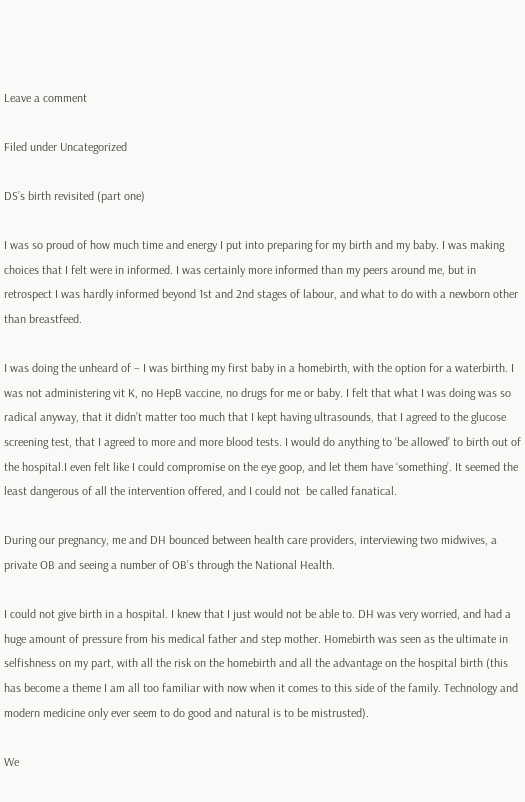Leave a comment

Filed under Uncategorized

DS’s birth revisited (part one)

I was so proud of how much time and energy I put into preparing for my birth and my baby. I was making choices that I felt were in informed. I was certainly more informed than my peers around me, but in retrospect I was hardly informed beyond 1st and 2nd stages of labour, and what to do with a newborn other than breastfeed.

I was doing the unheard of – I was birthing my first baby in a homebirth, with the option for a waterbirth. I was not administering vit K, no HepB vaccine, no drugs for me or baby. I felt that what I was doing was so radical anyway, that it didn’t matter too much that I kept having ultrasounds, that I agreed to the glucose screening test, that I agreed to more and more blood tests. I would do anything to ‘be allowed’ to birth out of the hospital.I even felt like I could compromise on the eye goop, and let them have ‘something’. It seemed the least dangerous of all the intervention offered, and I could not  be called fanatical.

During our pregnancy, me and DH bounced between health care providers, interviewing two midwives, a private OB and seeing a number of OB’s through the National Health.

I could not give birth in a hospital. I knew that I just would not be able to. DH was very worried, and had a huge amount of pressure from his medical father and step mother. Homebirth was seen as the ultimate in selfishness on my part, with all the risk on the homebirth and all the advantage on the hospital birth (this has become a theme I am all too familiar with now when it comes to this side of the family. Technology and modern medicine only ever seem to do good and natural is to be mistrusted).

We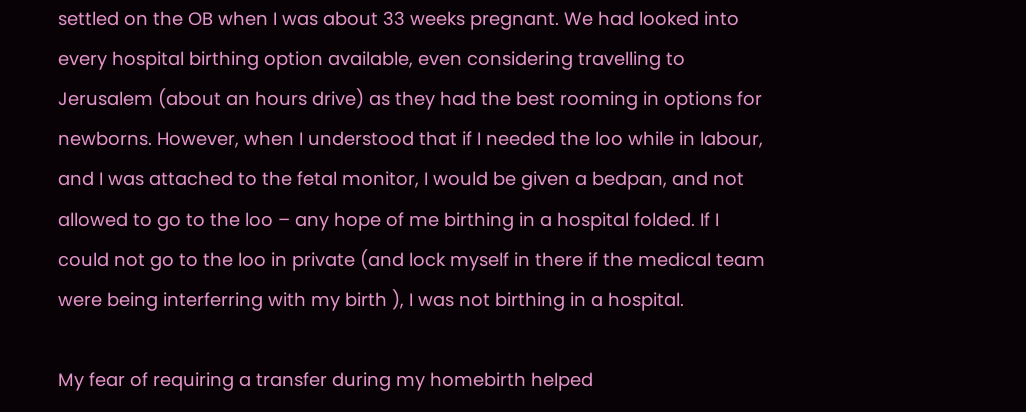settled on the OB when I was about 33 weeks pregnant. We had looked into every hospital birthing option available, even considering travelling to Jerusalem (about an hours drive) as they had the best rooming in options for newborns. However, when I understood that if I needed the loo while in labour, and I was attached to the fetal monitor, I would be given a bedpan, and not allowed to go to the loo – any hope of me birthing in a hospital folded. If I could not go to the loo in private (and lock myself in there if the medical team were being interferring with my birth ), I was not birthing in a hospital.

My fear of requiring a transfer during my homebirth helped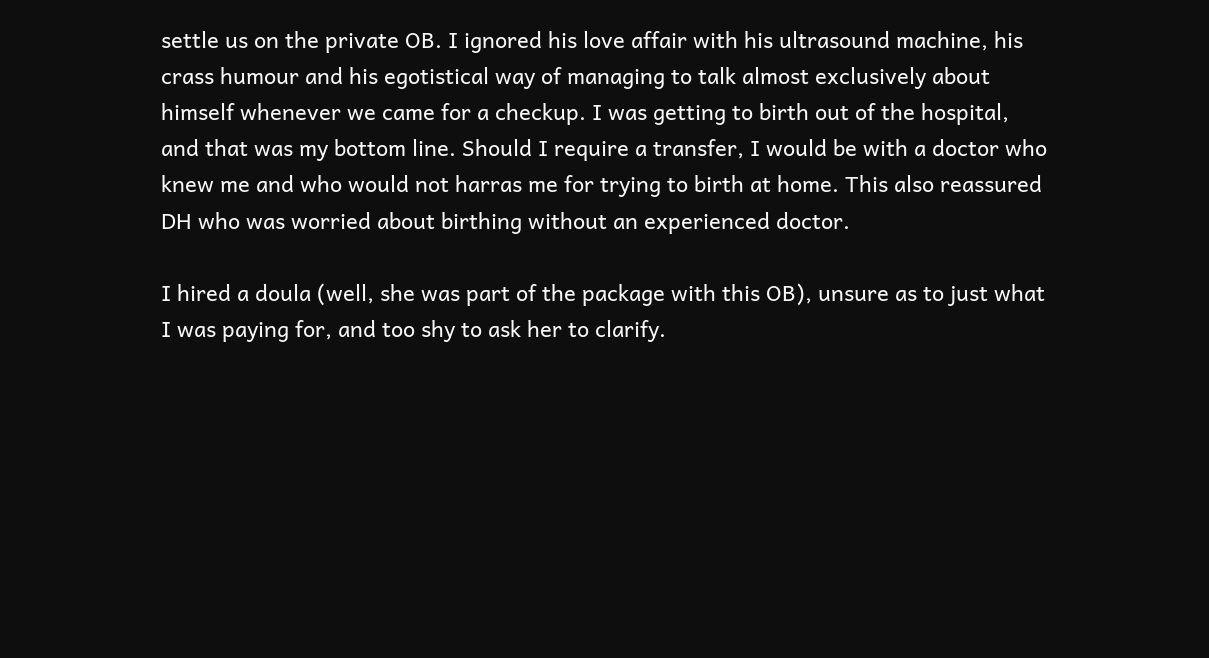settle us on the private OB. I ignored his love affair with his ultrasound machine, his crass humour and his egotistical way of managing to talk almost exclusively about himself whenever we came for a checkup. I was getting to birth out of the hospital, and that was my bottom line. Should I require a transfer, I would be with a doctor who knew me and who would not harras me for trying to birth at home. This also reassured DH who was worried about birthing without an experienced doctor.

I hired a doula (well, she was part of the package with this OB), unsure as to just what I was paying for, and too shy to ask her to clarify.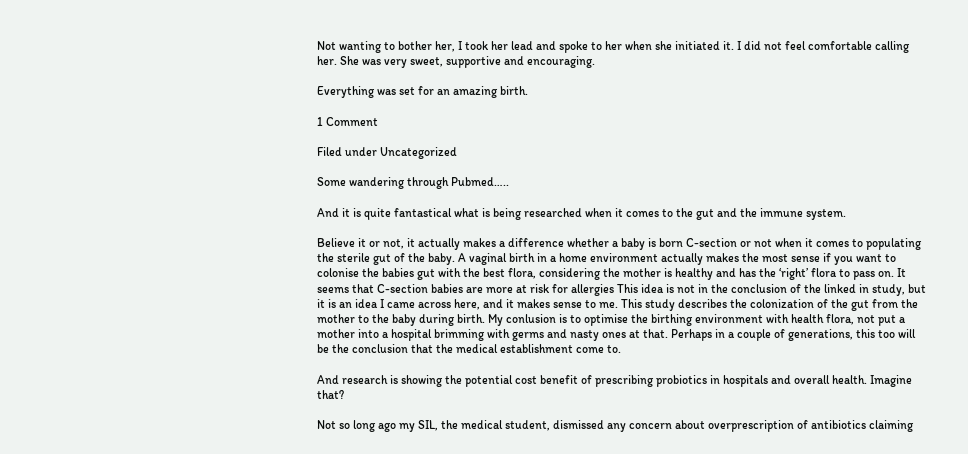Not wanting to bother her, I took her lead and spoke to her when she initiated it. I did not feel comfortable calling her. She was very sweet, supportive and encouraging.

Everything was set for an amazing birth.

1 Comment

Filed under Uncategorized

Some wandering through Pubmed…..

And it is quite fantastical what is being researched when it comes to the gut and the immune system.

Believe it or not, it actually makes a difference whether a baby is born C-section or not when it comes to populating the sterile gut of the baby. A vaginal birth in a home environment actually makes the most sense if you want to colonise the babies gut with the best flora, considering the mother is healthy and has the ‘right’ flora to pass on. It seems that C-section babies are more at risk for allergies This idea is not in the conclusion of the linked in study, but it is an idea I came across here, and it makes sense to me. This study describes the colonization of the gut from the mother to the baby during birth. My conlusion is to optimise the birthing environment with health flora, not put a mother into a hospital brimming with germs and nasty ones at that. Perhaps in a couple of generations, this too will be the conclusion that the medical establishment come to.

And research is showing the potential cost benefit of prescribing probiotics in hospitals and overall health. Imagine that?

Not so long ago my SIL, the medical student, dismissed any concern about overprescription of antibiotics claiming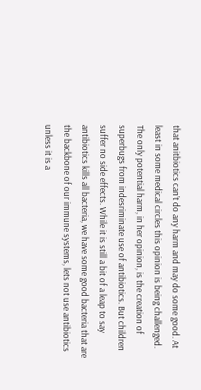that anitbiotics can’t do any harm and may do some good. At least in some medical circles this opinion is being challenged. The only potential harm, in her opinion, is the creation of superbugs from indesriminate use of antibiotics. But children suffer no side effects. While it is still a bit of a leap to say antibiotics kills all bacteria, we have some good bacteria that are the backbone of our immune systems, lets not use antibiotics unless it is a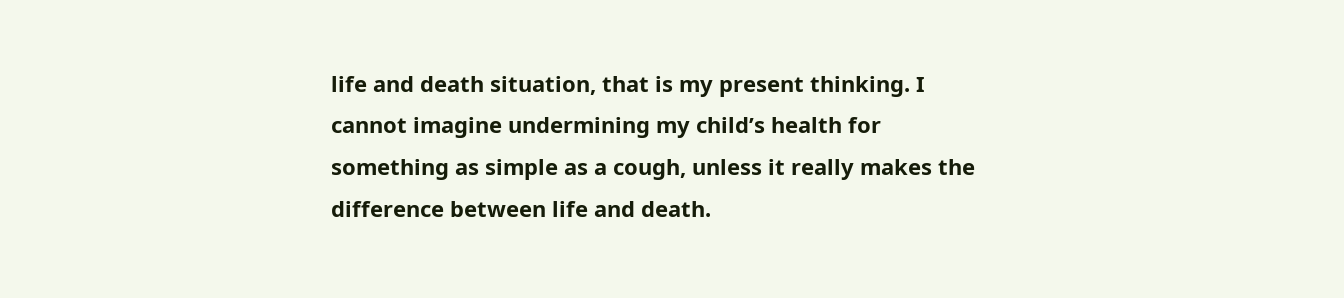life and death situation, that is my present thinking. I cannot imagine undermining my child’s health for something as simple as a cough, unless it really makes the difference between life and death.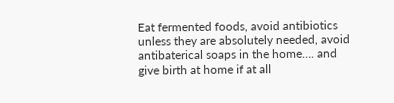Eat fermented foods, avoid antibiotics unless they are absolutely needed, avoid antibaterical soaps in the home…. and give birth at home if at all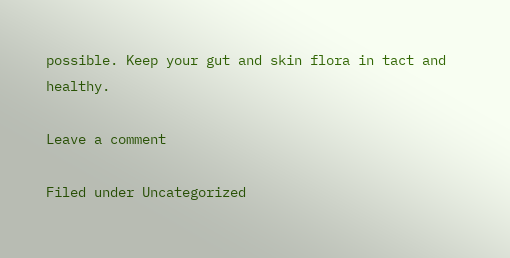possible. Keep your gut and skin flora in tact and healthy.

Leave a comment

Filed under Uncategorized